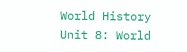World History Unit 8: World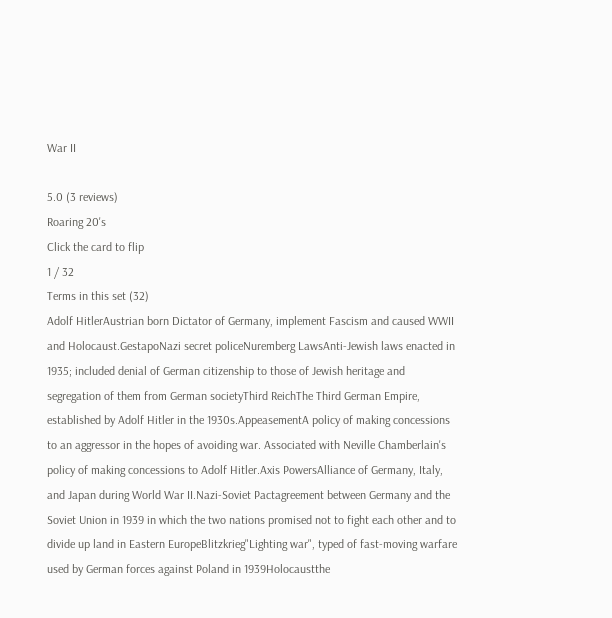War II

5.0 (3 reviews)
Roaring 20's
Click the card to flip
1 / 32
Terms in this set (32)
Adolf HitlerAustrian born Dictator of Germany, implement Fascism and caused WWII and Holocaust.GestapoNazi secret policeNuremberg LawsAnti-Jewish laws enacted in 1935; included denial of German citizenship to those of Jewish heritage and segregation of them from German societyThird ReichThe Third German Empire, established by Adolf Hitler in the 1930s.AppeasementA policy of making concessions to an aggressor in the hopes of avoiding war. Associated with Neville Chamberlain's policy of making concessions to Adolf Hitler.Axis PowersAlliance of Germany, Italy, and Japan during World War II.Nazi-Soviet Pactagreement between Germany and the Soviet Union in 1939 in which the two nations promised not to fight each other and to divide up land in Eastern EuropeBlitzkrieg"Lighting war", typed of fast-moving warfare used by German forces against Poland in 1939Holocaustthe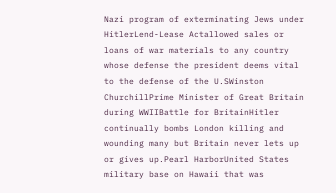Nazi program of exterminating Jews under HitlerLend-Lease Actallowed sales or loans of war materials to any country whose defense the president deems vital to the defense of the U.SWinston ChurchillPrime Minister of Great Britain during WWIIBattle for BritainHitler continually bombs London killing and wounding many but Britain never lets up or gives up.Pearl HarborUnited States military base on Hawaii that was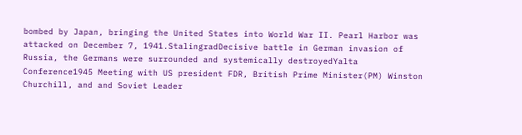bombed by Japan, bringing the United States into World War II. Pearl Harbor was attacked on December 7, 1941.StalingradDecisive battle in German invasion of Russia, the Germans were surrounded and systemically destroyedYalta Conference1945 Meeting with US president FDR, British Prime Minister(PM) Winston Churchill, and and Soviet Leader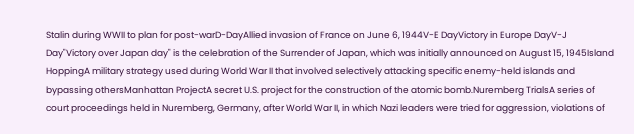Stalin during WWII to plan for post-warD-DayAllied invasion of France on June 6, 1944V-E DayVictory in Europe DayV-J Day"Victory over Japan day" is the celebration of the Surrender of Japan, which was initially announced on August 15, 1945Island HoppingA military strategy used during World War II that involved selectively attacking specific enemy-held islands and bypassing othersManhattan ProjectA secret U.S. project for the construction of the atomic bomb.Nuremberg TrialsA series of court proceedings held in Nuremberg, Germany, after World War II, in which Nazi leaders were tried for aggression, violations of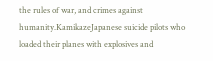the rules of war, and crimes against humanity.KamikazeJapanese suicide pilots who loaded their planes with explosives and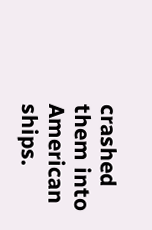crashed them into American ships.